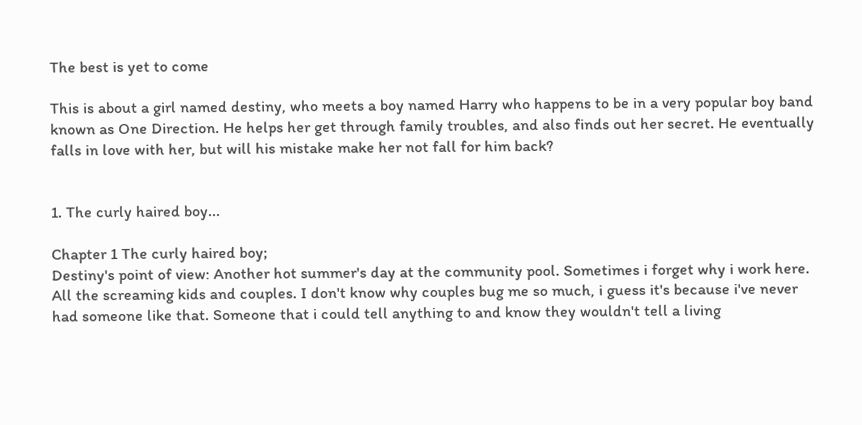The best is yet to come

This is about a girl named destiny, who meets a boy named Harry who happens to be in a very popular boy band known as One Direction. He helps her get through family troubles, and also finds out her secret. He eventually falls in love with her, but will his mistake make her not fall for him back?


1. The curly haired boy...

Chapter 1 The curly haired boy;
Destiny's point of view: Another hot summer's day at the community pool. Sometimes i forget why i work here. All the screaming kids and couples. I don't know why couples bug me so much, i guess it's because i've never had someone like that. Someone that i could tell anything to and know they wouldn't tell a living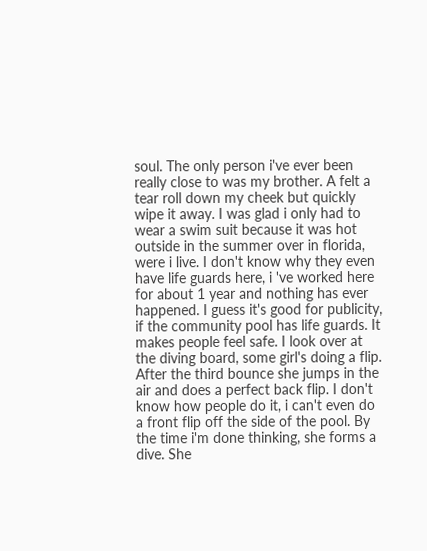soul. The only person i've ever been really close to was my brother. A felt a tear roll down my cheek but quickly wipe it away. I was glad i only had to wear a swim suit because it was hot outside in the summer over in florida, were i live. I don't know why they even have life guards here, i 've worked here for about 1 year and nothing has ever happened. I guess it's good for publicity, if the community pool has life guards. It makes people feel safe. I look over at the diving board, some girl's doing a flip. After the third bounce she jumps in the air and does a perfect back flip. I don't know how people do it, i can't even do a front flip off the side of the pool. By the time i'm done thinking, she forms a dive. She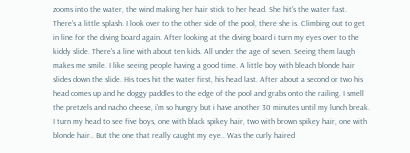zooms into the water, the wind making her hair stick to her head. She hit's the water fast. There's a little splash. I look over to the other side of the pool, there she is. Climbing out to get in line for the diving board again. After looking at the diving board i turn my eyes over to the kiddy slide. There's a line with about ten kids. All under the age of seven. Seeing them laugh makes me smile. I like seeing people having a good time. A little boy with bleach blonde hair slides down the slide. His toes hit the water first, his head last. After about a second or two his head comes up and he doggy paddles to the edge of the pool and grabs onto the railing. I smell the pretzels and nacho cheese, i'm so hungry but i have another 30 minutes until my lunch break. I turn my head to see five boys, one with black spikey hair, two with brown spikey hair, one with blonde hair.. But the one that really caught my eye.. Was the curly haired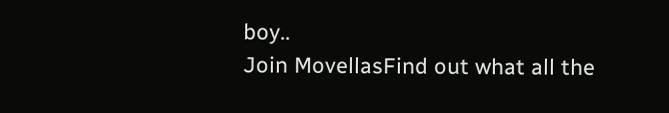boy..
Join MovellasFind out what all the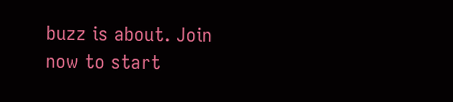buzz is about. Join now to start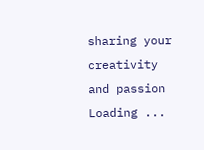sharing your creativity and passion
Loading ...